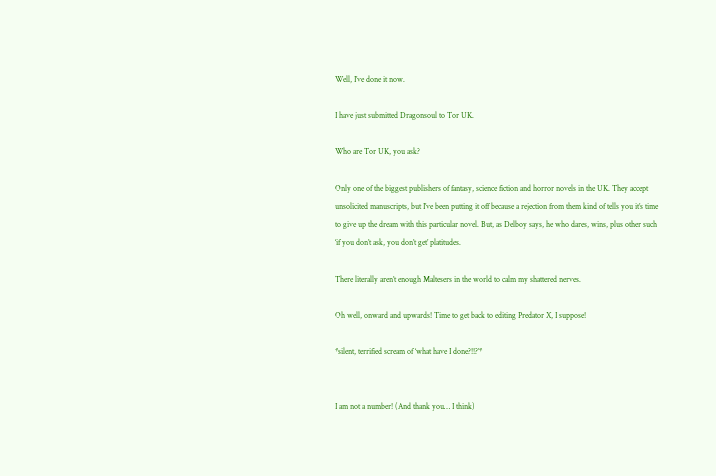Well, I’ve done it now.

I have just submitted Dragonsoul to Tor UK.

Who are Tor UK, you ask?

Only one of the biggest publishers of fantasy, science fiction and horror novels in the UK. They accept unsolicited manuscripts, but I’ve been putting it off because a rejection from them kind of tells you it’s time to give up the dream with this particular novel. But, as Delboy says, he who dares, wins, plus other such ‘if you don’t ask, you don’t get’ platitudes.

There literally aren’t enough Maltesers in the world to calm my shattered nerves.

Oh well, onward and upwards! Time to get back to editing Predator X, I suppose!

*silent, terrified scream of ‘what have I done?!!?’*


I am not a number! (And thank you… I think)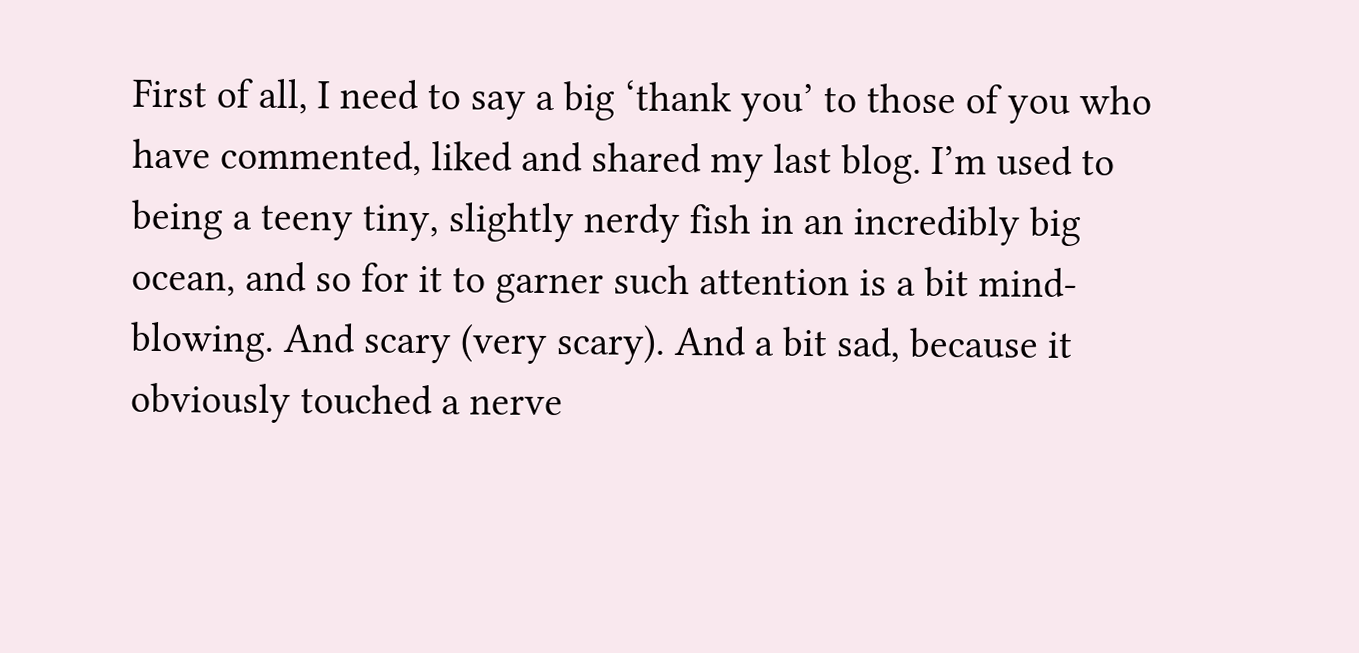First of all, I need to say a big ‘thank you’ to those of you who have commented, liked and shared my last blog. I’m used to being a teeny tiny, slightly nerdy fish in an incredibly big ocean, and so for it to garner such attention is a bit mind-blowing. And scary (very scary). And a bit sad, because it obviously touched a nerve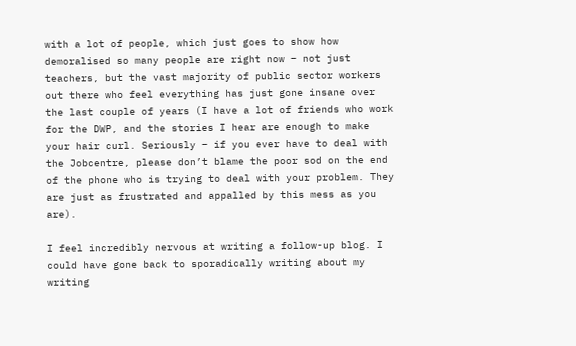with a lot of people, which just goes to show how demoralised so many people are right now – not just teachers, but the vast majority of public sector workers out there who feel everything has just gone insane over the last couple of years (I have a lot of friends who work for the DWP, and the stories I hear are enough to make your hair curl. Seriously – if you ever have to deal with the Jobcentre, please don’t blame the poor sod on the end of the phone who is trying to deal with your problem. They are just as frustrated and appalled by this mess as you are).

I feel incredibly nervous at writing a follow-up blog. I could have gone back to sporadically writing about my writing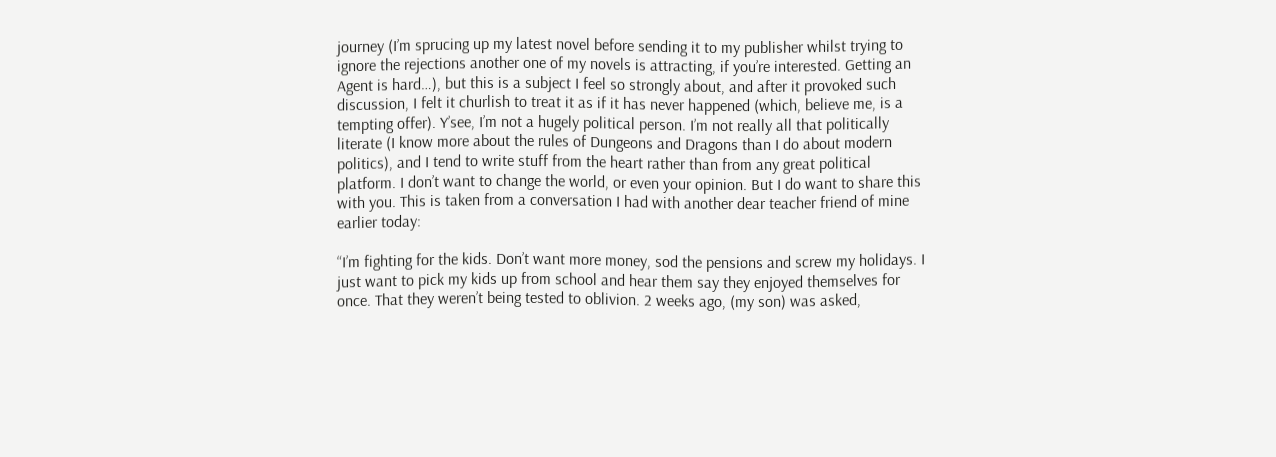journey (I’m sprucing up my latest novel before sending it to my publisher whilst trying to ignore the rejections another one of my novels is attracting, if you’re interested. Getting an Agent is hard…), but this is a subject I feel so strongly about, and after it provoked such discussion, I felt it churlish to treat it as if it has never happened (which, believe me, is a tempting offer). Y’see, I’m not a hugely political person. I’m not really all that politically literate (I know more about the rules of Dungeons and Dragons than I do about modern politics), and I tend to write stuff from the heart rather than from any great political platform. I don’t want to change the world, or even your opinion. But I do want to share this with you. This is taken from a conversation I had with another dear teacher friend of mine earlier today:

“I’m fighting for the kids. Don’t want more money, sod the pensions and screw my holidays. I just want to pick my kids up from school and hear them say they enjoyed themselves for once. That they weren’t being tested to oblivion. 2 weeks ago, (my son) was asked,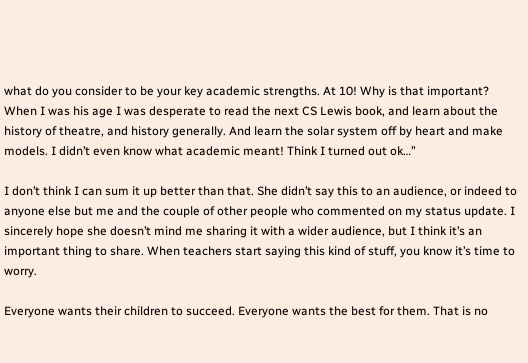what do you consider to be your key academic strengths. At 10! Why is that important? When I was his age I was desperate to read the next CS Lewis book, and learn about the history of theatre, and history generally. And learn the solar system off by heart and make models. I didn’t even know what academic meant! Think I turned out ok…”

I don’t think I can sum it up better than that. She didn’t say this to an audience, or indeed to anyone else but me and the couple of other people who commented on my status update. I sincerely hope she doesn’t mind me sharing it with a wider audience, but I think it’s an important thing to share. When teachers start saying this kind of stuff, you know it’s time to worry.

Everyone wants their children to succeed. Everyone wants the best for them. That is no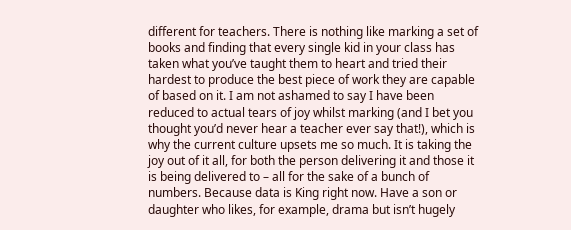different for teachers. There is nothing like marking a set of books and finding that every single kid in your class has taken what you’ve taught them to heart and tried their hardest to produce the best piece of work they are capable of based on it. I am not ashamed to say I have been reduced to actual tears of joy whilst marking (and I bet you thought you’d never hear a teacher ever say that!), which is why the current culture upsets me so much. It is taking the joy out of it all, for both the person delivering it and those it is being delivered to – all for the sake of a bunch of numbers. Because data is King right now. Have a son or daughter who likes, for example, drama but isn’t hugely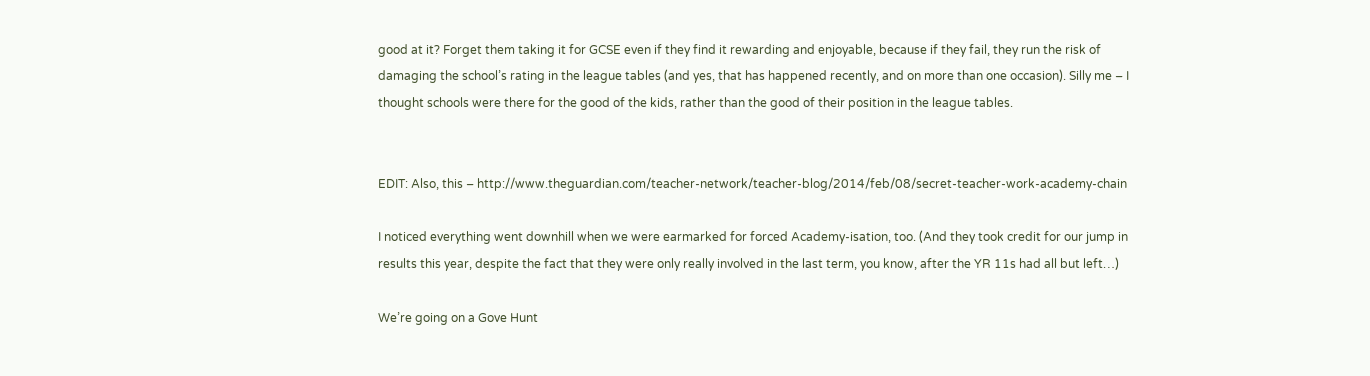good at it? Forget them taking it for GCSE even if they find it rewarding and enjoyable, because if they fail, they run the risk of damaging the school’s rating in the league tables (and yes, that has happened recently, and on more than one occasion). Silly me – I thought schools were there for the good of the kids, rather than the good of their position in the league tables.


EDIT: Also, this – http://www.theguardian.com/teacher-network/teacher-blog/2014/feb/08/secret-teacher-work-academy-chain

I noticed everything went downhill when we were earmarked for forced Academy-isation, too. (And they took credit for our jump in results this year, despite the fact that they were only really involved in the last term, you know, after the YR 11s had all but left…)

We’re going on a Gove Hunt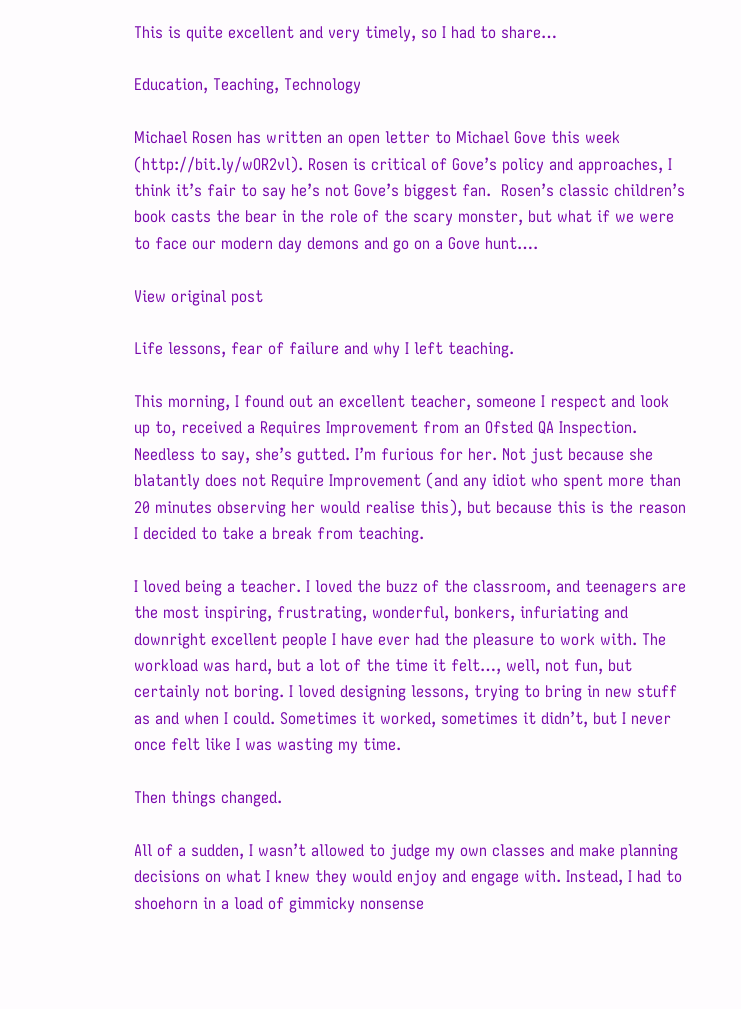This is quite excellent and very timely, so I had to share…

Education, Teaching, Technology

Michael Rosen has written an open letter to Michael Gove this week (http://bit.ly/wOR2vl). Rosen is critical of Gove’s policy and approaches, I think it’s fair to say he’s not Gove’s biggest fan.  Rosen’s classic children’s book casts the bear in the role of the scary monster, but what if we were to face our modern day demons and go on a Gove hunt….

View original post

Life lessons, fear of failure and why I left teaching.

This morning, I found out an excellent teacher, someone I respect and look up to, received a Requires Improvement from an Ofsted QA Inspection. Needless to say, she’s gutted. I’m furious for her. Not just because she blatantly does not Require Improvement (and any idiot who spent more than 20 minutes observing her would realise this), but because this is the reason I decided to take a break from teaching.

I loved being a teacher. I loved the buzz of the classroom, and teenagers are the most inspiring, frustrating, wonderful, bonkers, infuriating and downright excellent people I have ever had the pleasure to work with. The workload was hard, but a lot of the time it felt…, well, not fun, but certainly not boring. I loved designing lessons, trying to bring in new stuff as and when I could. Sometimes it worked, sometimes it didn’t, but I never once felt like I was wasting my time.

Then things changed.

All of a sudden, I wasn’t allowed to judge my own classes and make planning decisions on what I knew they would enjoy and engage with. Instead, I had to shoehorn in a load of gimmicky nonsense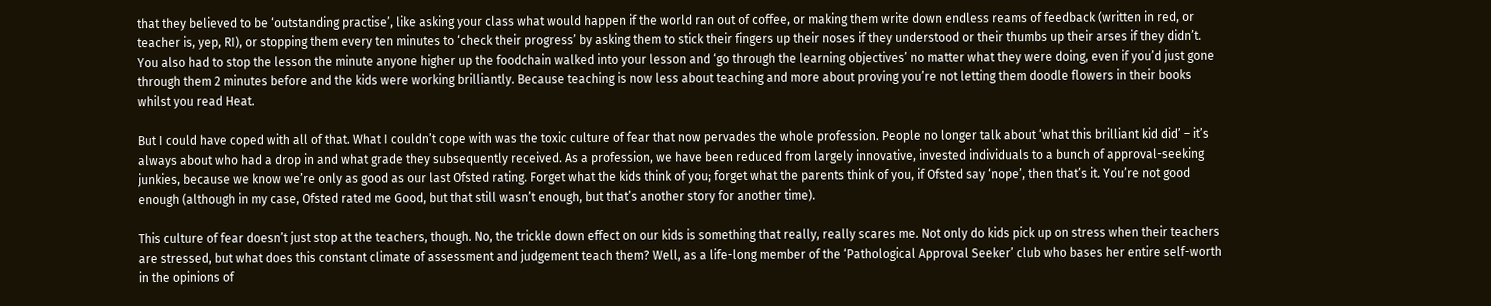that they believed to be ‘outstanding practise’, like asking your class what would happen if the world ran out of coffee, or making them write down endless reams of feedback (written in red, or teacher is, yep, RI), or stopping them every ten minutes to ‘check their progress’ by asking them to stick their fingers up their noses if they understood or their thumbs up their arses if they didn’t. You also had to stop the lesson the minute anyone higher up the foodchain walked into your lesson and ‘go through the learning objectives’ no matter what they were doing, even if you’d just gone through them 2 minutes before and the kids were working brilliantly. Because teaching is now less about teaching and more about proving you’re not letting them doodle flowers in their books whilst you read Heat.

But I could have coped with all of that. What I couldn’t cope with was the toxic culture of fear that now pervades the whole profession. People no longer talk about ‘what this brilliant kid did’ – it’s always about who had a drop in and what grade they subsequently received. As a profession, we have been reduced from largely innovative, invested individuals to a bunch of approval-seeking junkies, because we know we’re only as good as our last Ofsted rating. Forget what the kids think of you; forget what the parents think of you, if Ofsted say ‘nope’, then that’s it. You’re not good enough (although in my case, Ofsted rated me Good, but that still wasn’t enough, but that’s another story for another time).

This culture of fear doesn’t just stop at the teachers, though. No, the trickle down effect on our kids is something that really, really scares me. Not only do kids pick up on stress when their teachers are stressed, but what does this constant climate of assessment and judgement teach them? Well, as a life-long member of the ‘Pathological Approval Seeker’ club who bases her entire self-worth in the opinions of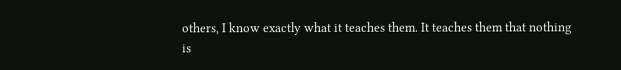others, I know exactly what it teaches them. It teaches them that nothing is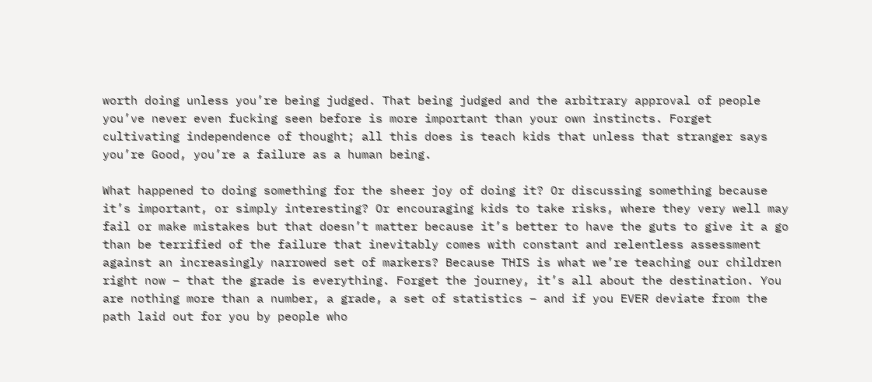worth doing unless you’re being judged. That being judged and the arbitrary approval of people you’ve never even fucking seen before is more important than your own instincts. Forget cultivating independence of thought; all this does is teach kids that unless that stranger says you’re Good, you’re a failure as a human being.

What happened to doing something for the sheer joy of doing it? Or discussing something because it’s important, or simply interesting? Or encouraging kids to take risks, where they very well may fail or make mistakes but that doesn’t matter because it’s better to have the guts to give it a go than be terrified of the failure that inevitably comes with constant and relentless assessment against an increasingly narrowed set of markers? Because THIS is what we’re teaching our children right now – that the grade is everything. Forget the journey, it’s all about the destination. You are nothing more than a number, a grade, a set of statistics – and if you EVER deviate from the path laid out for you by people who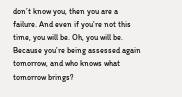don’t know you, then you are a failure. And even if you’re not this time, you will be. Oh, you will be. Because you’re being assessed again tomorrow, and who knows what tomorrow brings?